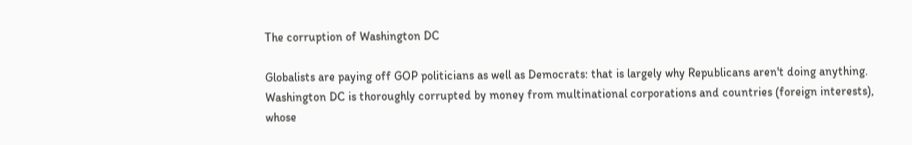The corruption of Washington DC

Globalists are paying off GOP politicians as well as Democrats: that is largely why Republicans aren't doing anything. Washington DC is thoroughly corrupted by money from multinational corporations and countries (foreign interests), whose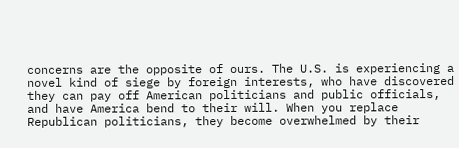concerns are the opposite of ours. The U.S. is experiencing a novel kind of siege by foreign interests, who have discovered they can pay off American politicians and public officials, and have America bend to their will. When you replace Republican politicians, they become overwhelmed by their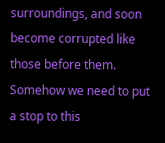surroundings, and soon become corrupted like those before them. Somehow we need to put a stop to this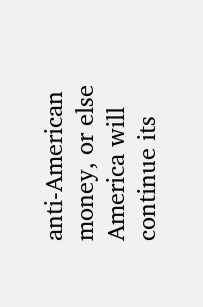anti-American money, or else America will continue its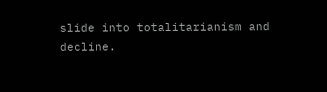slide into totalitarianism and decline.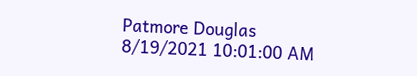Patmore Douglas 8/19/2021 10:01:00 AM